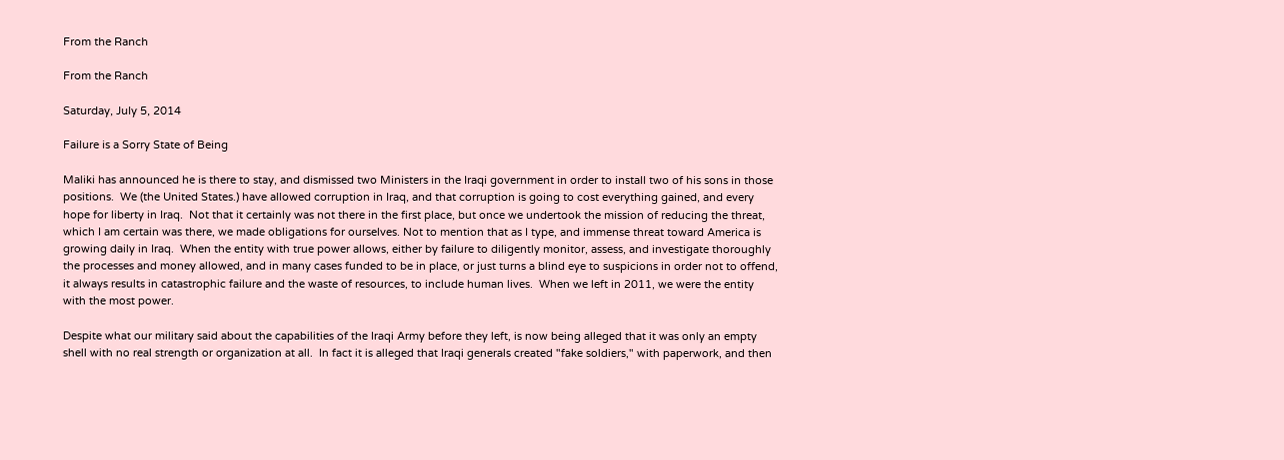From the Ranch

From the Ranch

Saturday, July 5, 2014

Failure is a Sorry State of Being

Maliki has announced he is there to stay, and dismissed two Ministers in the Iraqi government in order to install two of his sons in those positions.  We (the United States.) have allowed corruption in Iraq, and that corruption is going to cost everything gained, and every hope for liberty in Iraq.  Not that it certainly was not there in the first place, but once we undertook the mission of reducing the threat, which I am certain was there, we made obligations for ourselves. Not to mention that as I type, and immense threat toward America is growing daily in Iraq.  When the entity with true power allows, either by failure to diligently monitor, assess, and investigate thoroughly the processes and money allowed, and in many cases funded to be in place, or just turns a blind eye to suspicions in order not to offend, it always results in catastrophic failure and the waste of resources, to include human lives.  When we left in 2011, we were the entity with the most power.

Despite what our military said about the capabilities of the Iraqi Army before they left, is now being alleged that it was only an empty shell with no real strength or organization at all.  In fact it is alleged that Iraqi generals created "fake soldiers," with paperwork, and then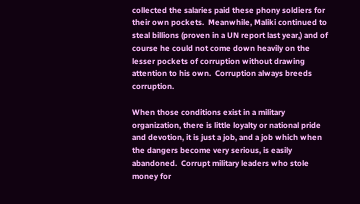collected the salaries paid these phony soldiers for their own pockets.  Meanwhile, Maliki continued to steal billions (proven in a UN report last year,) and of course he could not come down heavily on the lesser pockets of corruption without drawing attention to his own.  Corruption always breeds corruption.

When those conditions exist in a military organization, there is little loyalty or national pride and devotion, it is just a job, and a job which when the dangers become very serious, is easily abandoned.  Corrupt military leaders who stole money for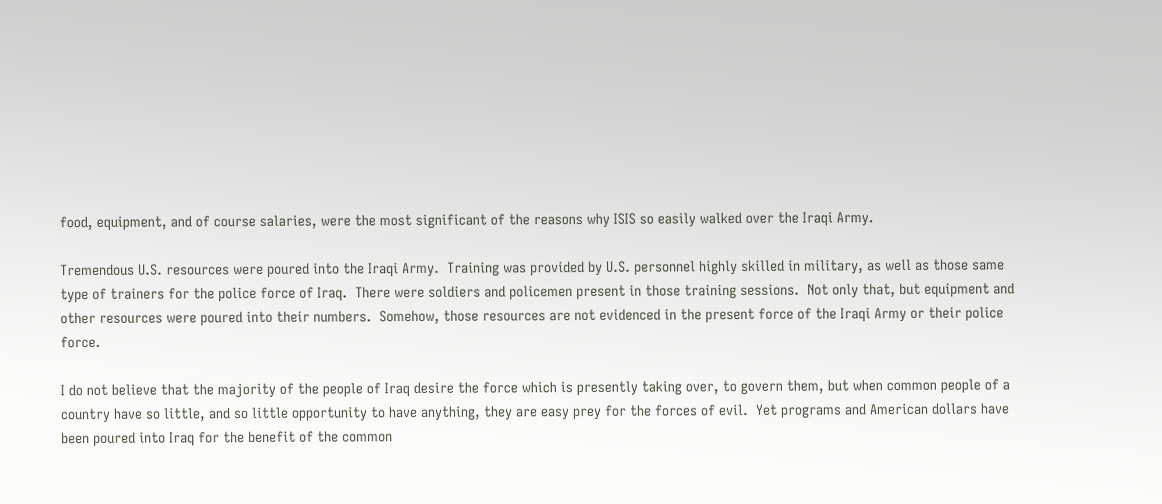food, equipment, and of course salaries, were the most significant of the reasons why ISIS so easily walked over the Iraqi Army.

Tremendous U.S. resources were poured into the Iraqi Army.  Training was provided by U.S. personnel highly skilled in military, as well as those same type of trainers for the police force of Iraq.  There were soldiers and policemen present in those training sessions.  Not only that, but equipment and other resources were poured into their numbers.  Somehow, those resources are not evidenced in the present force of the Iraqi Army or their police force.

I do not believe that the majority of the people of Iraq desire the force which is presently taking over, to govern them, but when common people of a country have so little, and so little opportunity to have anything, they are easy prey for the forces of evil.  Yet programs and American dollars have been poured into Iraq for the benefit of the common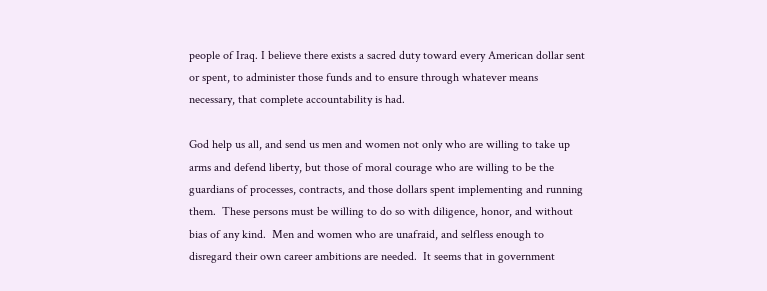people of Iraq. I believe there exists a sacred duty toward every American dollar sent or spent, to administer those funds and to ensure through whatever means necessary, that complete accountability is had.

God help us all, and send us men and women not only who are willing to take up arms and defend liberty, but those of moral courage who are willing to be the guardians of processes, contracts, and those dollars spent implementing and running them.  These persons must be willing to do so with diligence, honor, and without bias of any kind.  Men and women who are unafraid, and selfless enough to disregard their own career ambitions are needed.  It seems that in government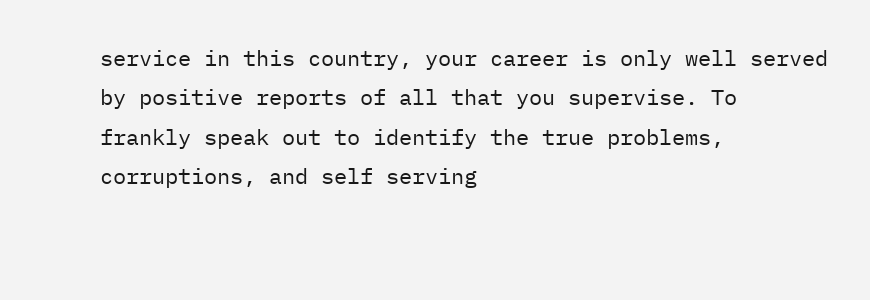service in this country, your career is only well served by positive reports of all that you supervise. To frankly speak out to identify the true problems, corruptions, and self serving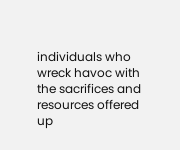individuals who wreck havoc with the sacrifices and resources offered up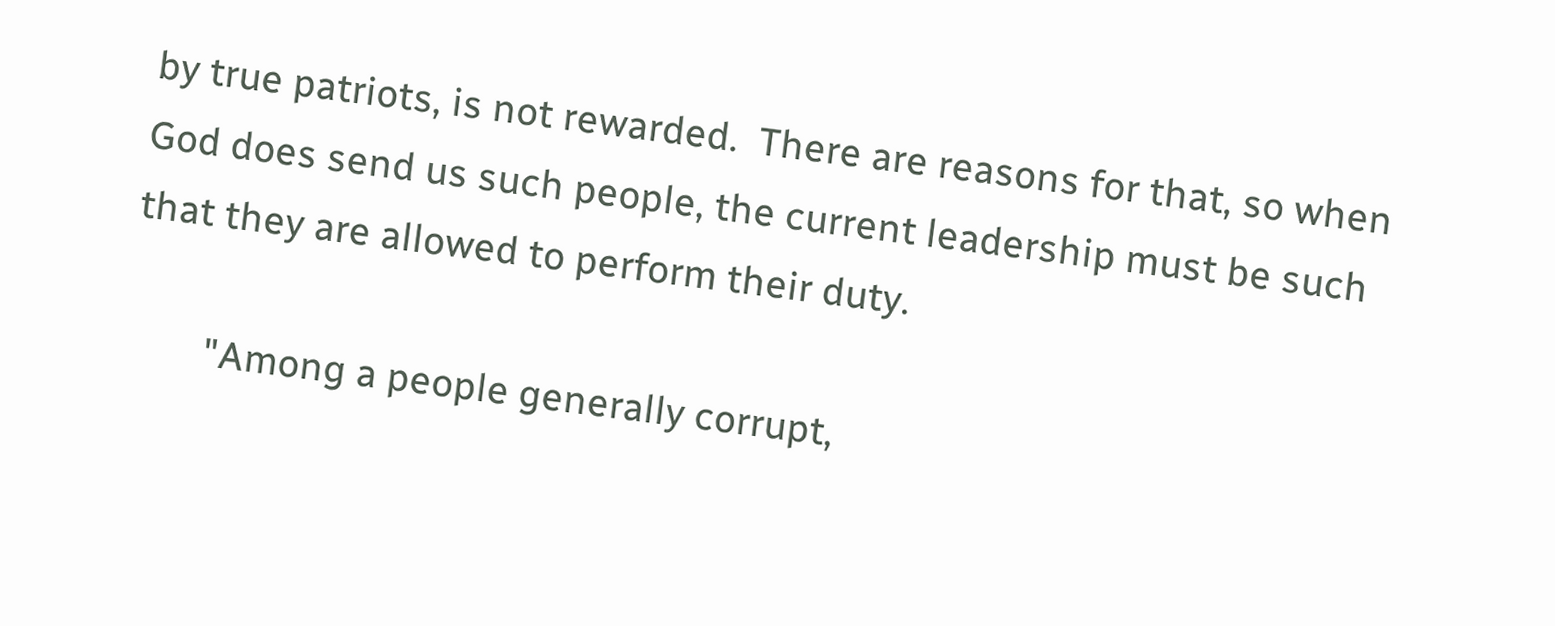by true patriots, is not rewarded.  There are reasons for that, so when God does send us such people, the current leadership must be such that they are allowed to perform their duty.

        "Among a people generally corrupt,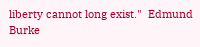liberty cannot long exist."  Edmund Burke